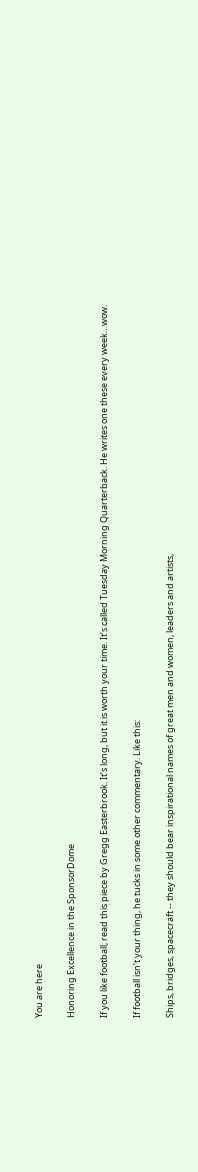You are here

Honoring Excellence in the SponsorDome

If you like football, read this piece by Gregg Easterbrook. It’s long, but it is worth your time. It’s called Tuesday Morning Quarterback. He writes one these every week…wow.

If football isn’t your thing, he tucks in some other commentary. Like this:

Ships, bridges, spacecraft -- they should bear inspirational names of great men and women, leaders and artists,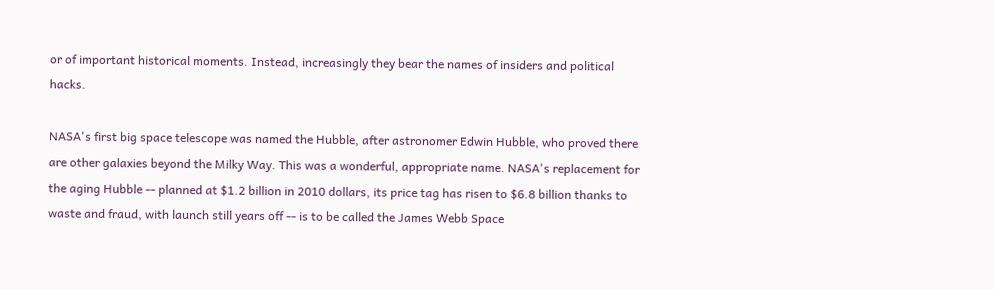or of important historical moments. Instead, increasingly they bear the names of insiders and political hacks.

NASA's first big space telescope was named the Hubble, after astronomer Edwin Hubble, who proved there are other galaxies beyond the Milky Way. This was a wonderful, appropriate name. NASA's replacement for the aging Hubble -- planned at $1.2 billion in 2010 dollars, its price tag has risen to $6.8 billion thanks to waste and fraud, with launch still years off -- is to be called the James Webb Space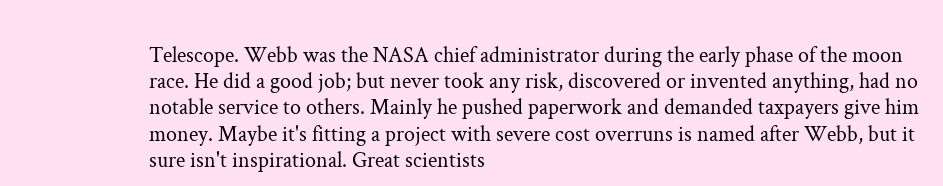Telescope. Webb was the NASA chief administrator during the early phase of the moon race. He did a good job; but never took any risk, discovered or invented anything, had no notable service to others. Mainly he pushed paperwork and demanded taxpayers give him money. Maybe it's fitting a project with severe cost overruns is named after Webb, but it sure isn't inspirational. Great scientists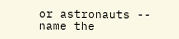or astronauts -- name the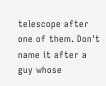telescope after one of them. Don't name it after a guy whose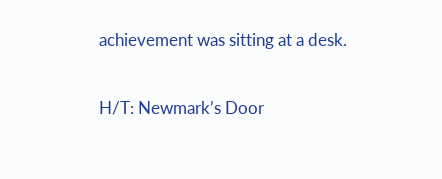achievement was sitting at a desk.

H/T: Newmark’s Door